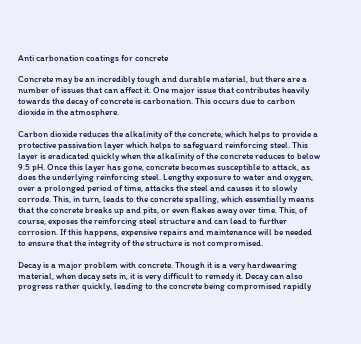Anti carbonation coatings for concrete

Concrete may be an incredibly tough and durable material, but there are a number of issues that can affect it. One major issue that contributes heavily towards the decay of concrete is carbonation. This occurs due to carbon dioxide in the atmosphere.

Carbon dioxide reduces the alkalinity of the concrete, which helps to provide a protective passivation layer which helps to safeguard reinforcing steel. This layer is eradicated quickly when the alkalinity of the concrete reduces to below 9.5 pH. Once this layer has gone, concrete becomes susceptible to attack, as does the underlying reinforcing steel. Lengthy exposure to water and oxygen, over a prolonged period of time, attacks the steel and causes it to slowly corrode. This, in turn, leads to the concrete spalling, which essentially means that the concrete breaks up and pits, or even flakes away over time. This, of course, exposes the reinforcing steel structure and can lead to further corrosion. If this happens, expensive repairs and maintenance will be needed to ensure that the integrity of the structure is not compromised.

Decay is a major problem with concrete. Though it is a very hardwearing material, when decay sets in, it is very difficult to remedy it. Decay can also progress rather quickly, leading to the concrete being compromised rapidly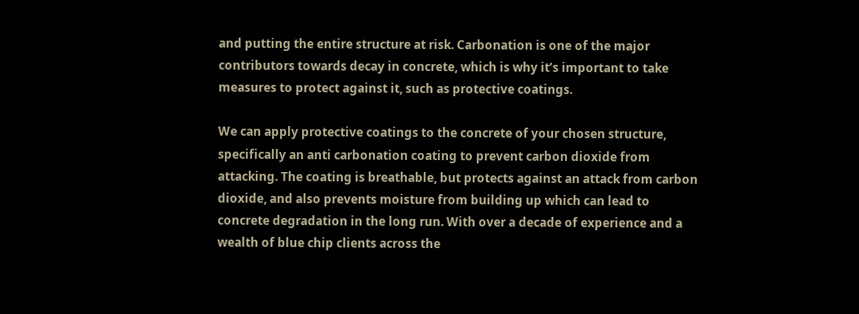and putting the entire structure at risk. Carbonation is one of the major contributors towards decay in concrete, which is why it’s important to take measures to protect against it, such as protective coatings.

We can apply protective coatings to the concrete of your chosen structure, specifically an anti carbonation coating to prevent carbon dioxide from attacking. The coating is breathable, but protects against an attack from carbon dioxide, and also prevents moisture from building up which can lead to concrete degradation in the long run. With over a decade of experience and a wealth of blue chip clients across the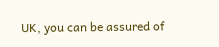UK, you can be assured of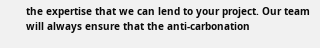the expertise that we can lend to your project. Our team will always ensure that the anti-carbonation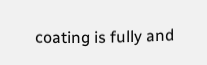coating is fully and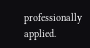professionally applied.